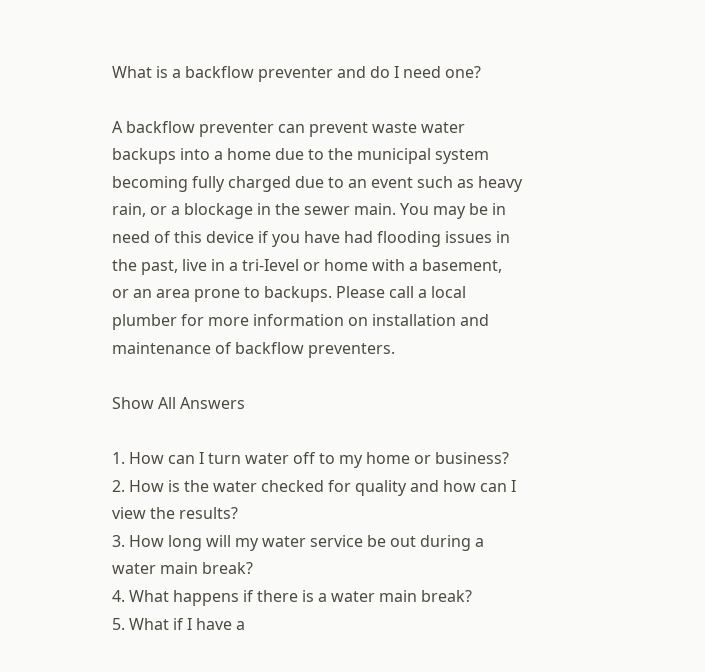What is a backflow preventer and do I need one?

A backflow preventer can prevent waste water backups into a home due to the municipal system becoming fully charged due to an event such as heavy rain, or a blockage in the sewer main. You may be in need of this device if you have had flooding issues in the past, live in a tri-Ievel or home with a basement, or an area prone to backups. Please call a local plumber for more information on installation and maintenance of backflow preventers.

Show All Answers

1. How can I turn water off to my home or business?
2. How is the water checked for quality and how can I view the results?
3. How long will my water service be out during a water main break?
4. What happens if there is a water main break?
5. What if I have a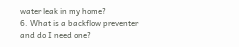water leak in my home?
6. What is a backflow preventer and do I need one?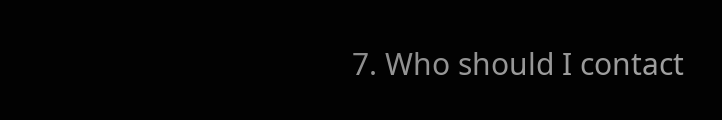7. Who should I contact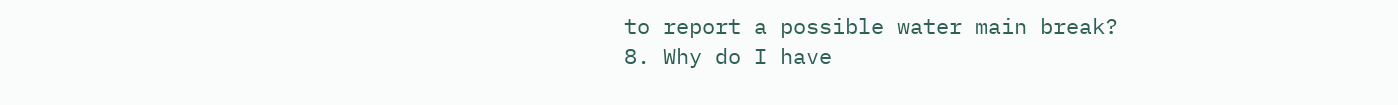to report a possible water main break?
8. Why do I have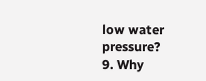low water pressure?
9. Why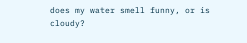does my water smell funny, or is cloudy?